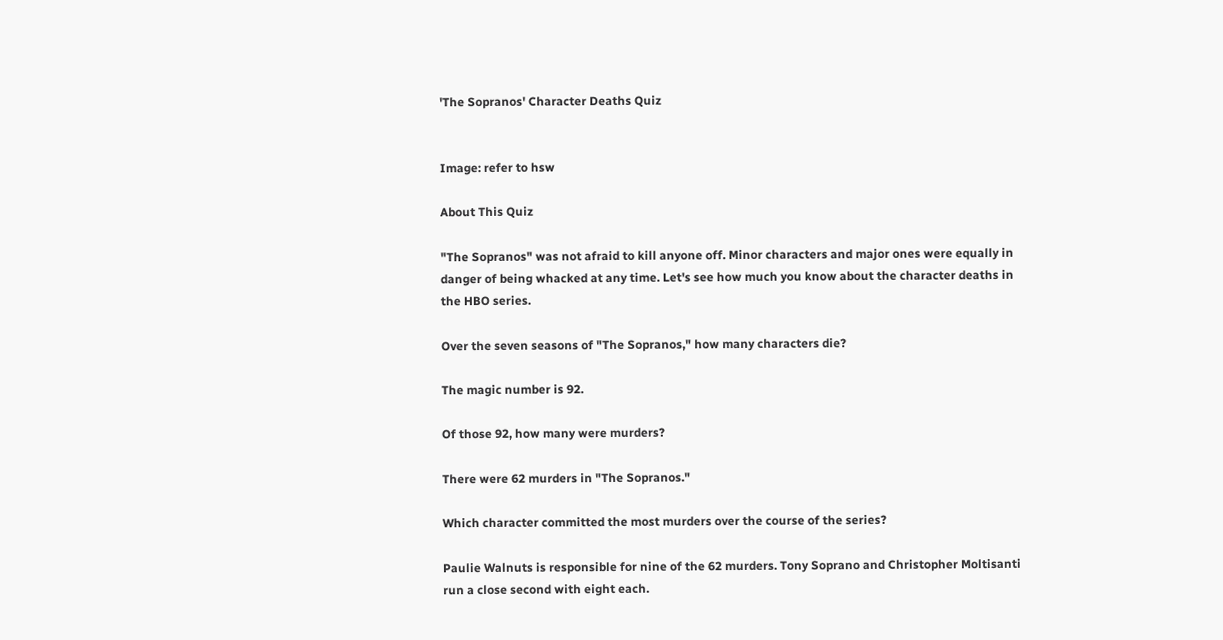'The Sopranos' Character Deaths Quiz


Image: refer to hsw

About This Quiz

"The Sopranos" was not afraid to kill anyone off. Minor characters and major ones were equally in danger of being whacked at any time. Let's see how much you know about the character deaths in the HBO series.

Over the seven seasons of "The Sopranos," how many characters die?

The magic number is 92.

Of those 92, how many were murders?

There were 62 murders in "The Sopranos."

Which character committed the most murders over the course of the series?

Paulie Walnuts is responsible for nine of the 62 murders. Tony Soprano and Christopher Moltisanti run a close second with eight each.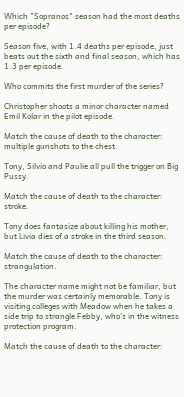Which "Sopranos" season had the most deaths per episode?

Season five, with 1.4 deaths per episode, just beats out the sixth and final season, which has 1.3 per episode.

Who commits the first murder of the series?

Christopher shoots a minor character named Emil Kolar in the pilot episode.

Match the cause of death to the character: multiple gunshots to the chest.

Tony, Silvio and Paulie all pull the trigger on Big Pussy.

Match the cause of death to the character: stroke.

Tony does fantasize about killing his mother, but Livia dies of a stroke in the third season.

Match the cause of death to the character: strangulation.

The character name might not be familiar, but the murder was certainly memorable. Tony is visiting colleges with Meadow when he takes a side trip to strangle Febby, who's in the witness protection program.

Match the cause of death to the character: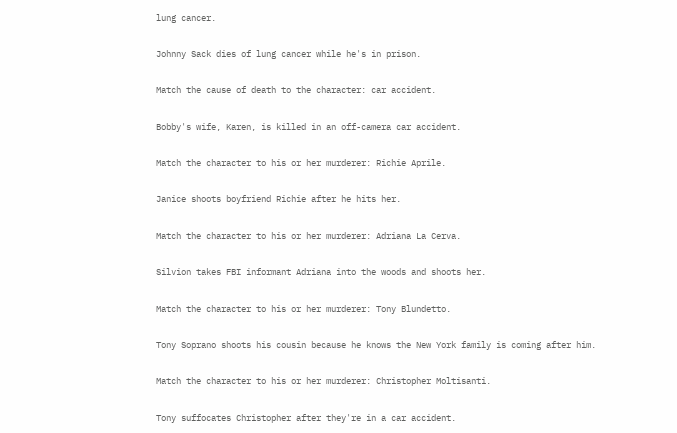lung cancer.

Johnny Sack dies of lung cancer while he's in prison.

Match the cause of death to the character: car accident.

Bobby's wife, Karen, is killed in an off-camera car accident.

Match the character to his or her murderer: Richie Aprile.

Janice shoots boyfriend Richie after he hits her.

Match the character to his or her murderer: Adriana La Cerva.

Silvion takes FBI informant Adriana into the woods and shoots her.

Match the character to his or her murderer: Tony Blundetto.

Tony Soprano shoots his cousin because he knows the New York family is coming after him.

Match the character to his or her murderer: Christopher Moltisanti.

Tony suffocates Christopher after they're in a car accident.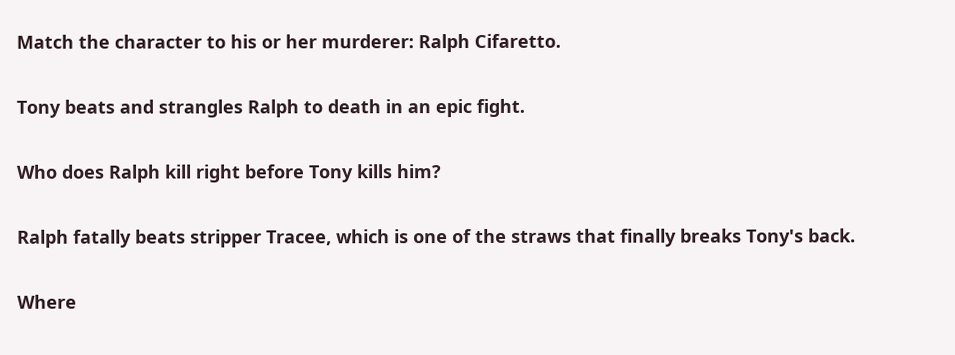Match the character to his or her murderer: Ralph Cifaretto.

Tony beats and strangles Ralph to death in an epic fight.

Who does Ralph kill right before Tony kills him?

Ralph fatally beats stripper Tracee, which is one of the straws that finally breaks Tony's back.

Where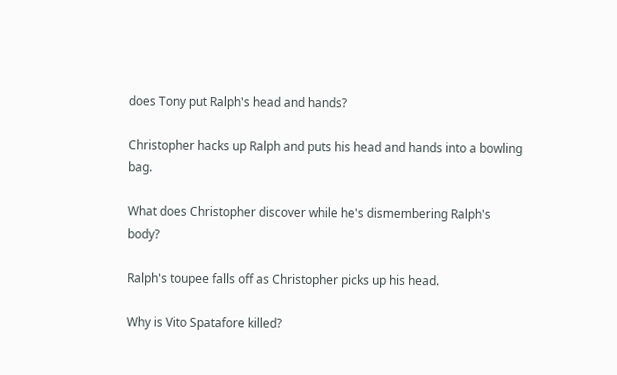does Tony put Ralph's head and hands?

Christopher hacks up Ralph and puts his head and hands into a bowling bag.

What does Christopher discover while he's dismembering Ralph's body?

Ralph's toupee falls off as Christopher picks up his head.

Why is Vito Spatafore killed?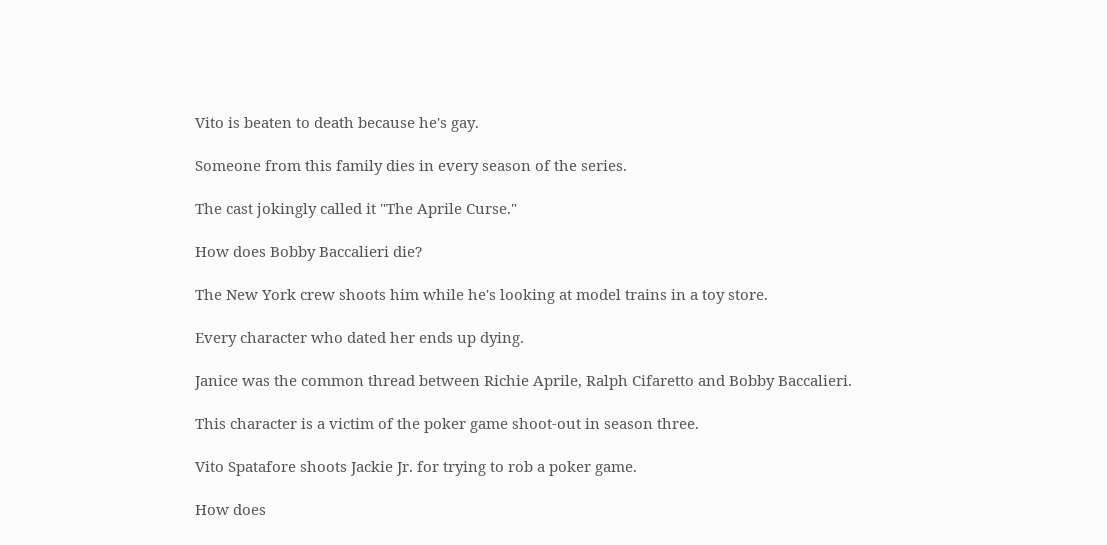Vito is beaten to death because he's gay.

Someone from this family dies in every season of the series.

The cast jokingly called it "The Aprile Curse."

How does Bobby Baccalieri die?

The New York crew shoots him while he's looking at model trains in a toy store.

Every character who dated her ends up dying.

Janice was the common thread between Richie Aprile, Ralph Cifaretto and Bobby Baccalieri.

This character is a victim of the poker game shoot-out in season three.

Vito Spatafore shoots Jackie Jr. for trying to rob a poker game.

How does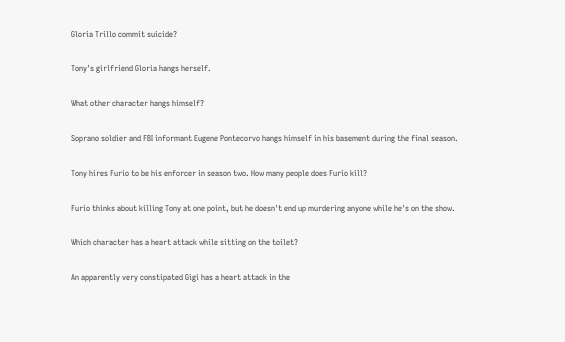Gloria Trillo commit suicide?

Tony's girlfriend Gloria hangs herself.

What other character hangs himself?

Soprano soldier and FBI informant Eugene Pontecorvo hangs himself in his basement during the final season.

Tony hires Furio to be his enforcer in season two. How many people does Furio kill?

Furio thinks about killing Tony at one point, but he doesn't end up murdering anyone while he's on the show.

Which character has a heart attack while sitting on the toilet?

An apparently very constipated Gigi has a heart attack in the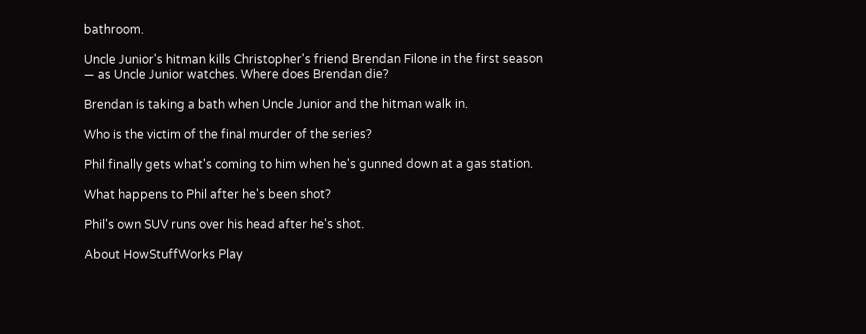bathroom.

Uncle Junior's hitman kills Christopher's friend Brendan Filone in the first season — as Uncle Junior watches. Where does Brendan die?

Brendan is taking a bath when Uncle Junior and the hitman walk in.

Who is the victim of the final murder of the series?

Phil finally gets what's coming to him when he's gunned down at a gas station.

What happens to Phil after he's been shot?

Phil's own SUV runs over his head after he's shot.

About HowStuffWorks Play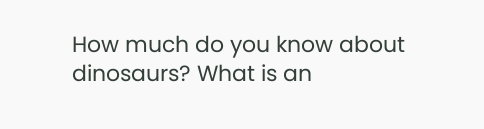How much do you know about dinosaurs? What is an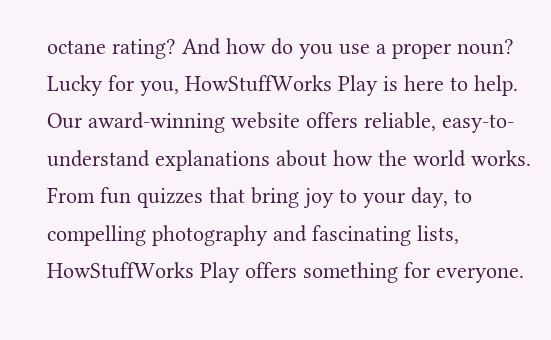octane rating? And how do you use a proper noun? Lucky for you, HowStuffWorks Play is here to help. Our award-winning website offers reliable, easy-to-understand explanations about how the world works. From fun quizzes that bring joy to your day, to compelling photography and fascinating lists, HowStuffWorks Play offers something for everyone.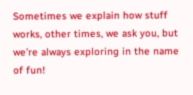Sometimes we explain how stuff works, other times, we ask you, but we’re always exploring in the name of fun!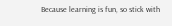Because learning is fun, so stick with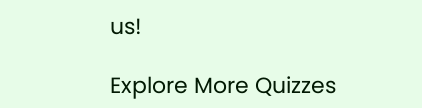us!

Explore More Quizzes